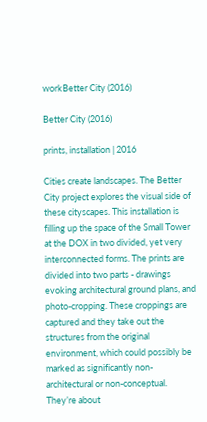workBetter City (2016)

Better City (2016)

prints, installation | 2016

Cities create landscapes. The Better City project explores the visual side of these cityscapes. This installation is filling up the space of the Small Tower at the DOX in two divided, yet very interconnected forms. The prints are divided into two parts - drawings evoking architectural ground plans, and photo-cropping. These croppings are captured and they take out the structures from the original environment, which could possibly be marked as significantly non-architectural or non-conceptual. They’re about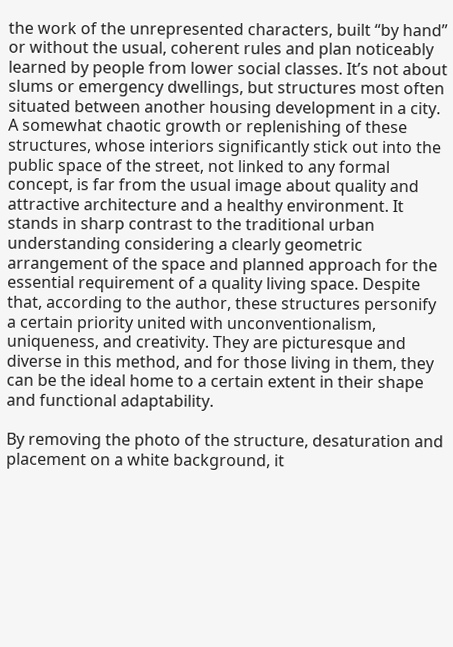the work of the unrepresented characters, built “by hand” or without the usual, coherent rules and plan noticeably learned by people from lower social classes. It’s not about slums or emergency dwellings, but structures most often situated between another housing development in a city. A somewhat chaotic growth or replenishing of these structures, whose interiors significantly stick out into the public space of the street, not linked to any formal concept, is far from the usual image about quality and attractive architecture and a healthy environment. It stands in sharp contrast to the traditional urban understanding considering a clearly geometric arrangement of the space and planned approach for the essential requirement of a quality living space. Despite that, according to the author, these structures personify a certain priority united with unconventionalism, uniqueness, and creativity. They are picturesque and diverse in this method, and for those living in them, they can be the ideal home to a certain extent in their shape and functional adaptability.

By removing the photo of the structure, desaturation and placement on a white background, it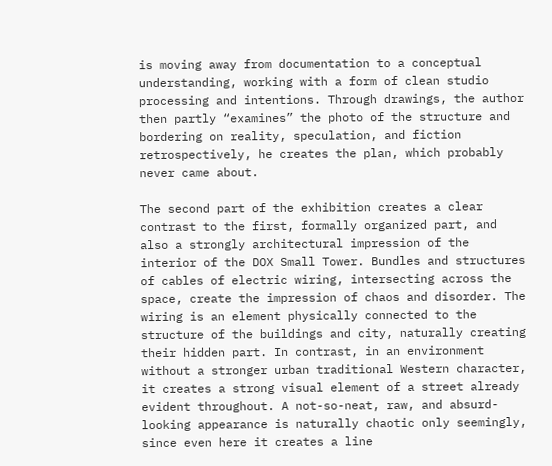is moving away from documentation to a conceptual understanding, working with a form of clean studio processing and intentions. Through drawings, the author then partly “examines” the photo of the structure and bordering on reality, speculation, and fiction retrospectively, he creates the plan, which probably never came about.

The second part of the exhibition creates a clear contrast to the first, formally organized part, and also a strongly architectural impression of the interior of the DOX Small Tower. Bundles and structures of cables of electric wiring, intersecting across the space, create the impression of chaos and disorder. The wiring is an element physically connected to the structure of the buildings and city, naturally creating their hidden part. In contrast, in an environment without a stronger urban traditional Western character, it creates a strong visual element of a street already evident throughout. A not-so-neat, raw, and absurd-looking appearance is naturally chaotic only seemingly, since even here it creates a line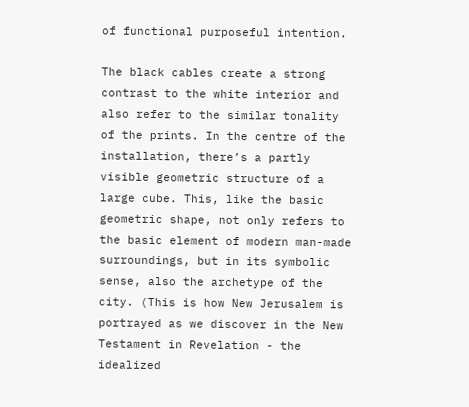of functional purposeful intention.

The black cables create a strong contrast to the white interior and also refer to the similar tonality of the prints. In the centre of the installation, there’s a partly visible geometric structure of a large cube. This, like the basic geometric shape, not only refers to the basic element of modern man-made surroundings, but in its symbolic sense, also the archetype of the city. (This is how New Jerusalem is portrayed as we discover in the New Testament in Revelation - the idealized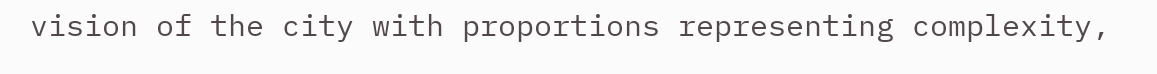vision of the city with proportions representing complexity,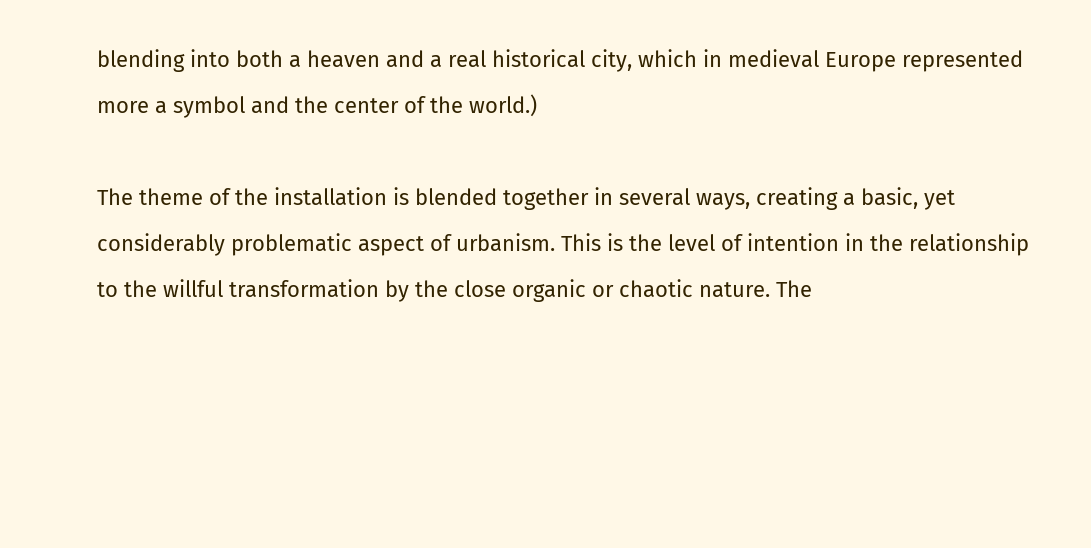blending into both a heaven and a real historical city, which in medieval Europe represented more a symbol and the center of the world.)

The theme of the installation is blended together in several ways, creating a basic, yet considerably problematic aspect of urbanism. This is the level of intention in the relationship to the willful transformation by the close organic or chaotic nature. The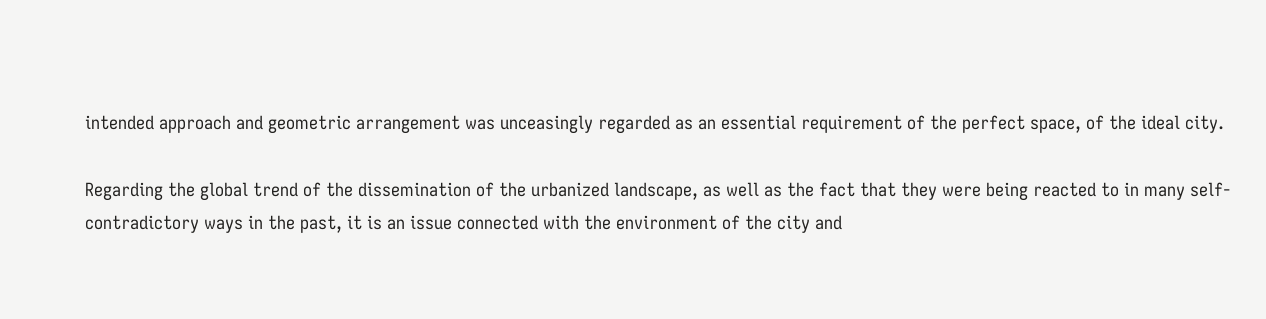intended approach and geometric arrangement was unceasingly regarded as an essential requirement of the perfect space, of the ideal city.

Regarding the global trend of the dissemination of the urbanized landscape, as well as the fact that they were being reacted to in many self-contradictory ways in the past, it is an issue connected with the environment of the city and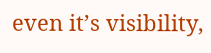even it’s visibility,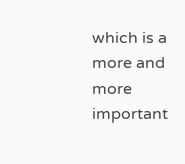which is a more and more important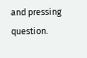and pressing question.